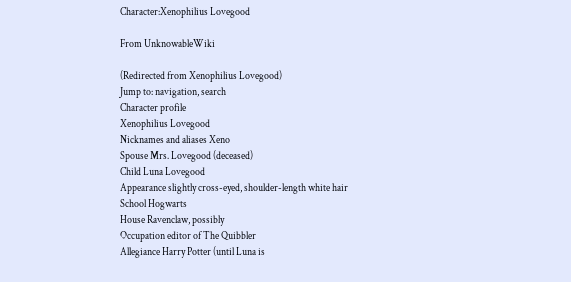Character:Xenophilius Lovegood

From UnknowableWiki

(Redirected from Xenophilius Lovegood)
Jump to: navigation, search
Character profile
Xenophilius Lovegood
Nicknames and aliases Xeno
Spouse Mrs. Lovegood (deceased)
Child Luna Lovegood
Appearance slightly cross-eyed, shoulder-length white hair
School Hogwarts
House Ravenclaw, possibly
Occupation editor of The Quibbler
Allegiance Harry Potter (until Luna is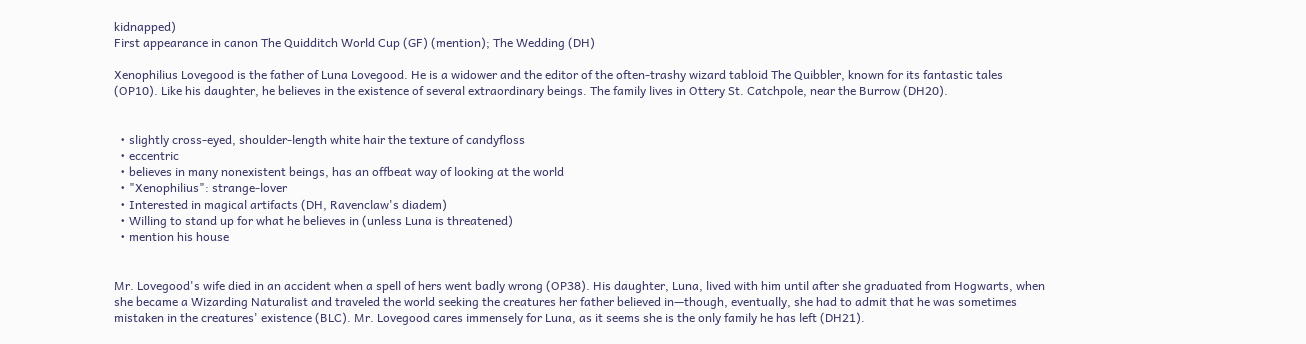kidnapped)
First appearance in canon The Quidditch World Cup (GF) (mention); The Wedding (DH)

Xenophilius Lovegood is the father of Luna Lovegood. He is a widower and the editor of the often-trashy wizard tabloid The Quibbler, known for its fantastic tales (OP10). Like his daughter, he believes in the existence of several extraordinary beings. The family lives in Ottery St. Catchpole, near the Burrow (DH20).


  • slightly cross-eyed, shoulder-length white hair the texture of candyfloss
  • eccentric
  • believes in many nonexistent beings, has an offbeat way of looking at the world
  • "Xenophilius": strange-lover
  • Interested in magical artifacts (DH, Ravenclaw's diadem)
  • Willing to stand up for what he believes in (unless Luna is threatened)
  • mention his house


Mr. Lovegood's wife died in an accident when a spell of hers went badly wrong (OP38). His daughter, Luna, lived with him until after she graduated from Hogwarts, when she became a Wizarding Naturalist and traveled the world seeking the creatures her father believed in—though, eventually, she had to admit that he was sometimes mistaken in the creatures' existence (BLC). Mr. Lovegood cares immensely for Luna, as it seems she is the only family he has left (DH21).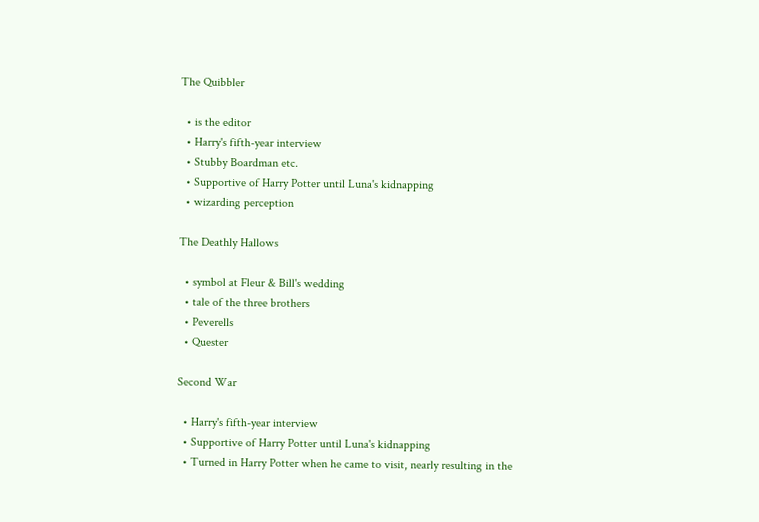The Quibbler

  • is the editor
  • Harry's fifth-year interview
  • Stubby Boardman etc.
  • Supportive of Harry Potter until Luna's kidnapping
  • wizarding perception

The Deathly Hallows

  • symbol at Fleur & Bill's wedding
  • tale of the three brothers
  • Peverells
  • Quester

Second War

  • Harry's fifth-year interview
  • Supportive of Harry Potter until Luna's kidnapping
  • Turned in Harry Potter when he came to visit, nearly resulting in the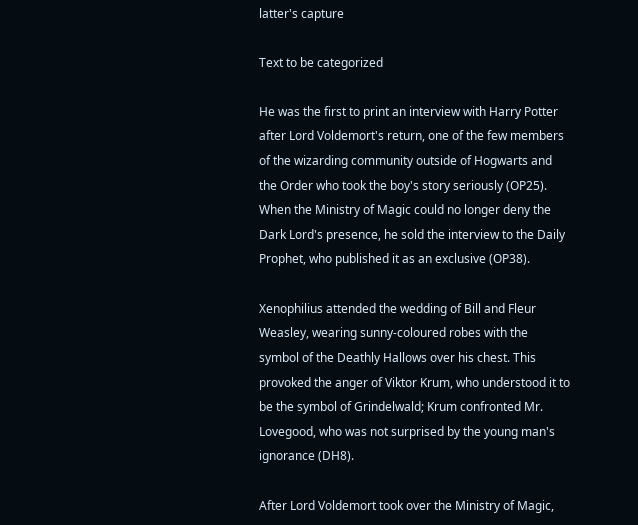latter's capture

Text to be categorized

He was the first to print an interview with Harry Potter after Lord Voldemort's return, one of the few members of the wizarding community outside of Hogwarts and the Order who took the boy's story seriously (OP25). When the Ministry of Magic could no longer deny the Dark Lord's presence, he sold the interview to the Daily Prophet, who published it as an exclusive (OP38).

Xenophilius attended the wedding of Bill and Fleur Weasley, wearing sunny-coloured robes with the symbol of the Deathly Hallows over his chest. This provoked the anger of Viktor Krum, who understood it to be the symbol of Grindelwald; Krum confronted Mr. Lovegood, who was not surprised by the young man's ignorance (DH8).

After Lord Voldemort took over the Ministry of Magic,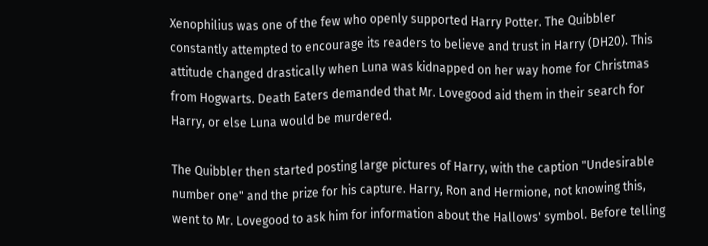Xenophilius was one of the few who openly supported Harry Potter. The Quibbler constantly attempted to encourage its readers to believe and trust in Harry (DH20). This attitude changed drastically when Luna was kidnapped on her way home for Christmas from Hogwarts. Death Eaters demanded that Mr. Lovegood aid them in their search for Harry, or else Luna would be murdered.

The Quibbler then started posting large pictures of Harry, with the caption "Undesirable number one" and the prize for his capture. Harry, Ron and Hermione, not knowing this, went to Mr. Lovegood to ask him for information about the Hallows' symbol. Before telling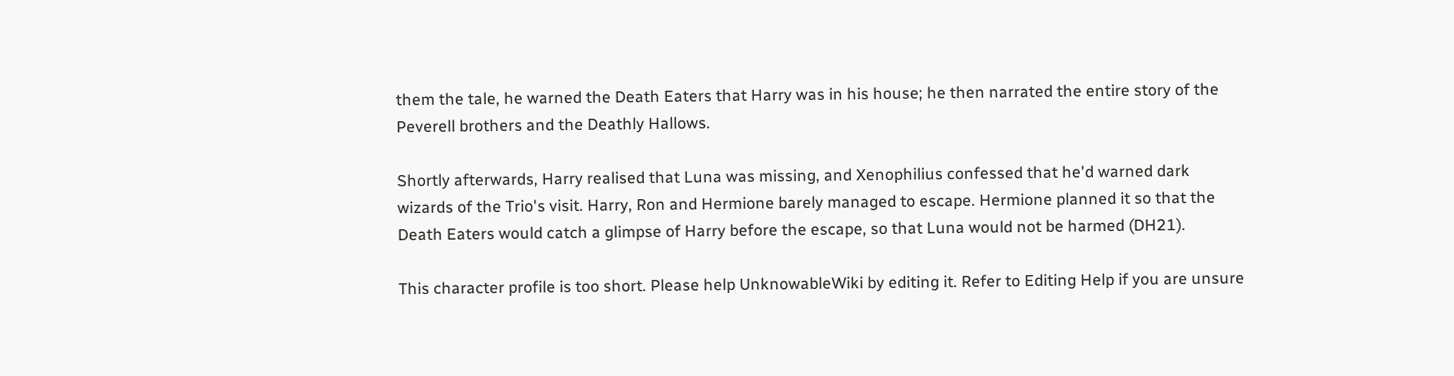them the tale, he warned the Death Eaters that Harry was in his house; he then narrated the entire story of the Peverell brothers and the Deathly Hallows.

Shortly afterwards, Harry realised that Luna was missing, and Xenophilius confessed that he'd warned dark wizards of the Trio's visit. Harry, Ron and Hermione barely managed to escape. Hermione planned it so that the Death Eaters would catch a glimpse of Harry before the escape, so that Luna would not be harmed (DH21).

This character profile is too short. Please help UnknowableWiki by editing it. Refer to Editing Help if you are unsure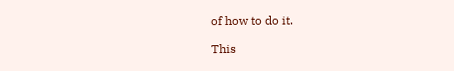of how to do it.

This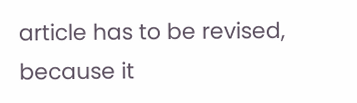article has to be revised, because it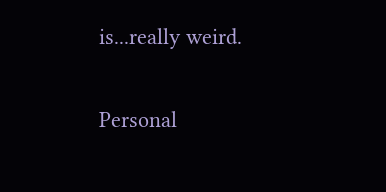is...really weird.

Personal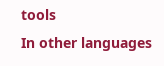tools
In other languages